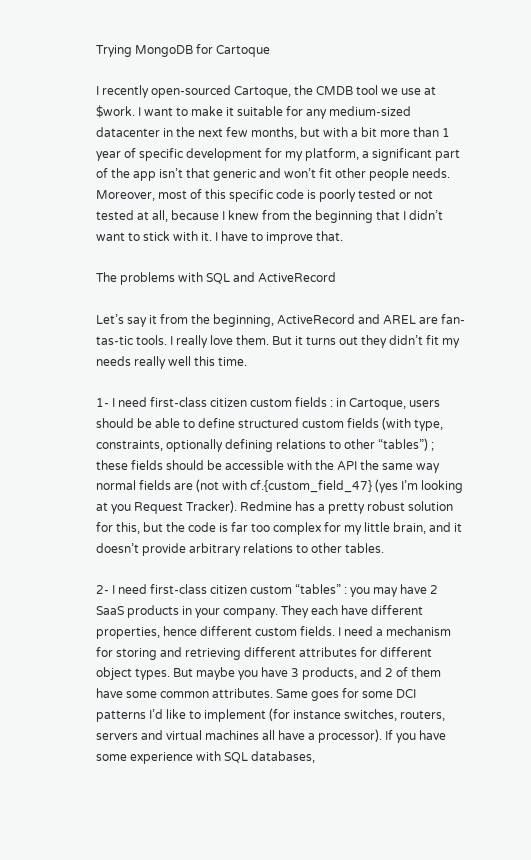Trying MongoDB for Cartoque

I recently open-sourced Cartoque, the CMDB tool we use at $work. I want to make it suitable for any medium-sized datacenter in the next few months, but with a bit more than 1 year of specific development for my platform, a significant part of the app isn’t that generic and won’t fit other people needs. Moreover, most of this specific code is poorly tested or not tested at all, because I knew from the beginning that I didn’t want to stick with it. I have to improve that.

The problems with SQL and ActiveRecord

Let’s say it from the beginning, ActiveRecord and AREL are fan-tas-tic tools. I really love them. But it turns out they didn’t fit my needs really well this time.

1- I need first-class citizen custom fields : in Cartoque, users should be able to define structured custom fields (with type, constraints, optionally defining relations to other “tables”) ; these fields should be accessible with the API the same way normal fields are (not with cf.{custom_field_47} (yes I’m looking at you Request Tracker). Redmine has a pretty robust solution for this, but the code is far too complex for my little brain, and it doesn’t provide arbitrary relations to other tables.

2- I need first-class citizen custom “tables” : you may have 2 SaaS products in your company. They each have different properties, hence different custom fields. I need a mechanism for storing and retrieving different attributes for different object types. But maybe you have 3 products, and 2 of them have some common attributes. Same goes for some DCI patterns I’d like to implement (for instance switches, routers, servers and virtual machines all have a processor). If you have some experience with SQL databases,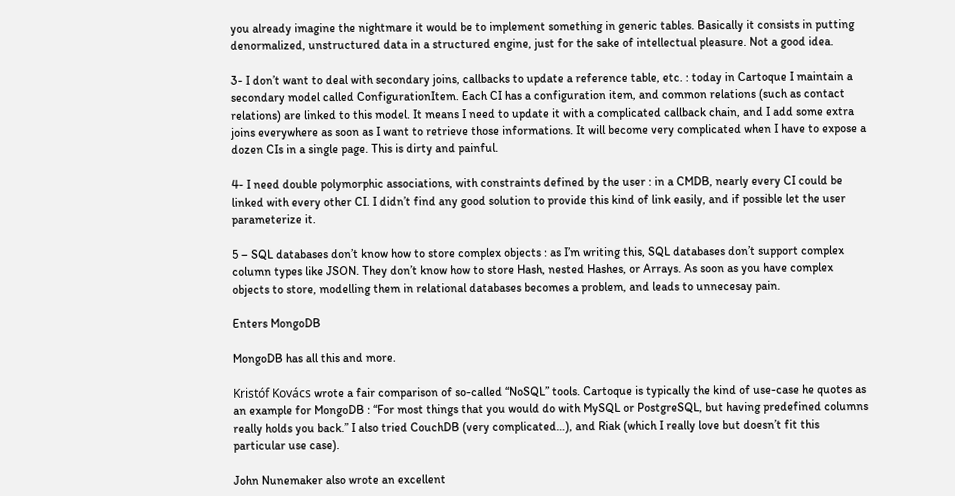you already imagine the nightmare it would be to implement something in generic tables. Basically it consists in putting denormalized, unstructured data in a structured engine, just for the sake of intellectual pleasure. Not a good idea.

3- I don’t want to deal with secondary joins, callbacks to update a reference table, etc. : today in Cartoque I maintain a secondary model called ConfigurationItem. Each CI has a configuration item, and common relations (such as contact relations) are linked to this model. It means I need to update it with a complicated callback chain, and I add some extra joins everywhere as soon as I want to retrieve those informations. It will become very complicated when I have to expose a dozen CIs in a single page. This is dirty and painful.

4- I need double polymorphic associations, with constraints defined by the user : in a CMDB, nearly every CI could be linked with every other CI. I didn’t find any good solution to provide this kind of link easily, and if possible let the user parameterize it.

5 – SQL databases don’t know how to store complex objects : as I’m writing this, SQL databases don’t support complex column types like JSON. They don’t know how to store Hash, nested Hashes, or Arrays. As soon as you have complex objects to store, modelling them in relational databases becomes a problem, and leads to unnecesay pain.

Enters MongoDB

MongoDB has all this and more.

Kristóf Kovács wrote a fair comparison of so-called “NoSQL” tools. Cartoque is typically the kind of use-case he quotes as an example for MongoDB : “For most things that you would do with MySQL or PostgreSQL, but having predefined columns really holds you back.” I also tried CouchDB (very complicated…), and Riak (which I really love but doesn’t fit this particular use case).

John Nunemaker also wrote an excellent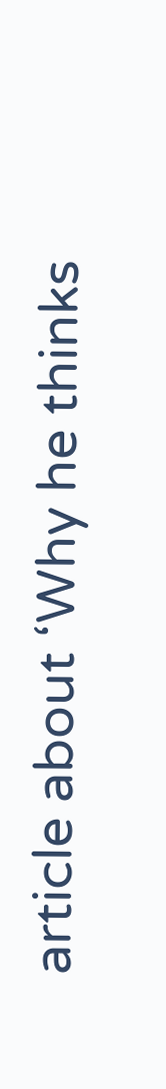article about ‘Why he thinks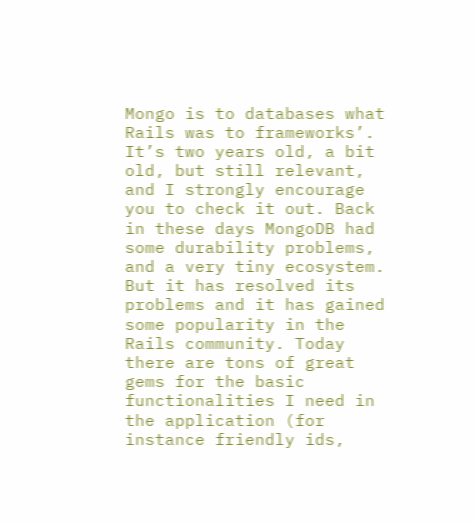Mongo is to databases what Rails was to frameworks’. It’s two years old, a bit old, but still relevant, and I strongly encourage you to check it out. Back in these days MongoDB had some durability problems, and a very tiny ecosystem. But it has resolved its problems and it has gained some popularity in the Rails community. Today there are tons of great gems for the basic functionalities I need in the application (for instance friendly ids,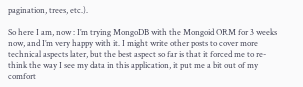pagination, trees, etc.).

So here I am, now : I’m trying MongoDB with the Mongoid ORM for 3 weeks now, and I’m very happy with it. I might write other posts to cover more technical aspects later, but the best aspect so far is that it forced me to re-think the way I see my data in this application, it put me a bit out of my comfort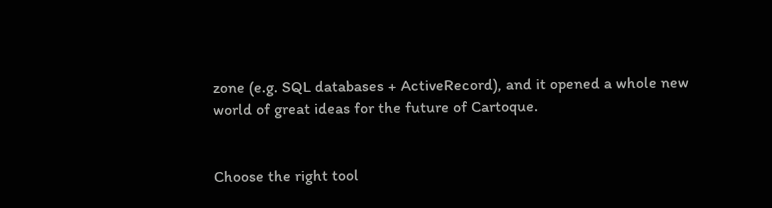zone (e.g. SQL databases + ActiveRecord), and it opened a whole new world of great ideas for the future of Cartoque.


Choose the right tool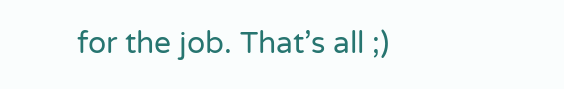for the job. That’s all ;)